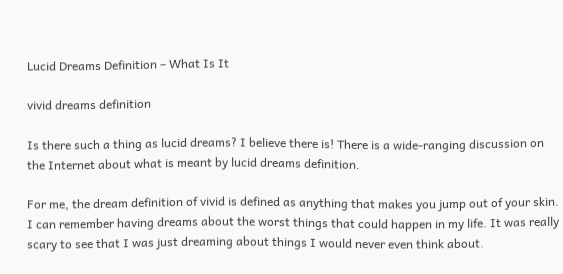Lucid Dreams Definition – What Is It

vivid dreams definition

Is there such a thing as lucid dreams? I believe there is! There is a wide-ranging discussion on the Internet about what is meant by lucid dreams definition.

For me, the dream definition of vivid is defined as anything that makes you jump out of your skin. I can remember having dreams about the worst things that could happen in my life. It was really scary to see that I was just dreaming about things I would never even think about.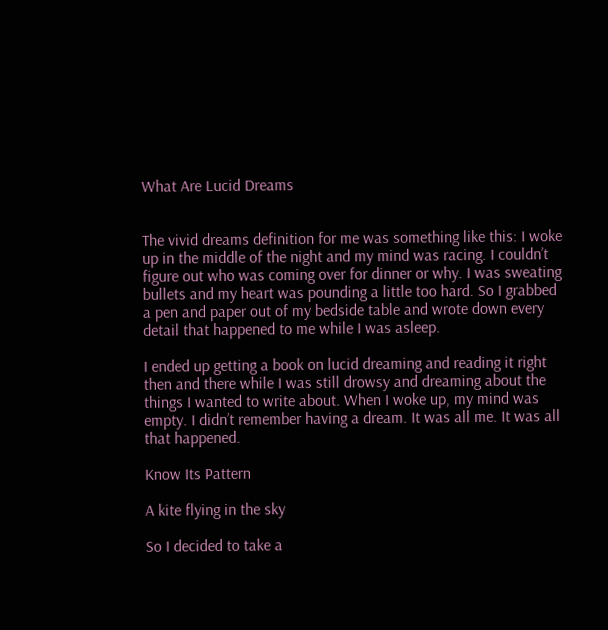What Are Lucid Dreams


The vivid dreams definition for me was something like this: I woke up in the middle of the night and my mind was racing. I couldn’t figure out who was coming over for dinner or why. I was sweating bullets and my heart was pounding a little too hard. So I grabbed a pen and paper out of my bedside table and wrote down every detail that happened to me while I was asleep.

I ended up getting a book on lucid dreaming and reading it right then and there while I was still drowsy and dreaming about the things I wanted to write about. When I woke up, my mind was empty. I didn’t remember having a dream. It was all me. It was all that happened.

Know Its Pattern

A kite flying in the sky

So I decided to take a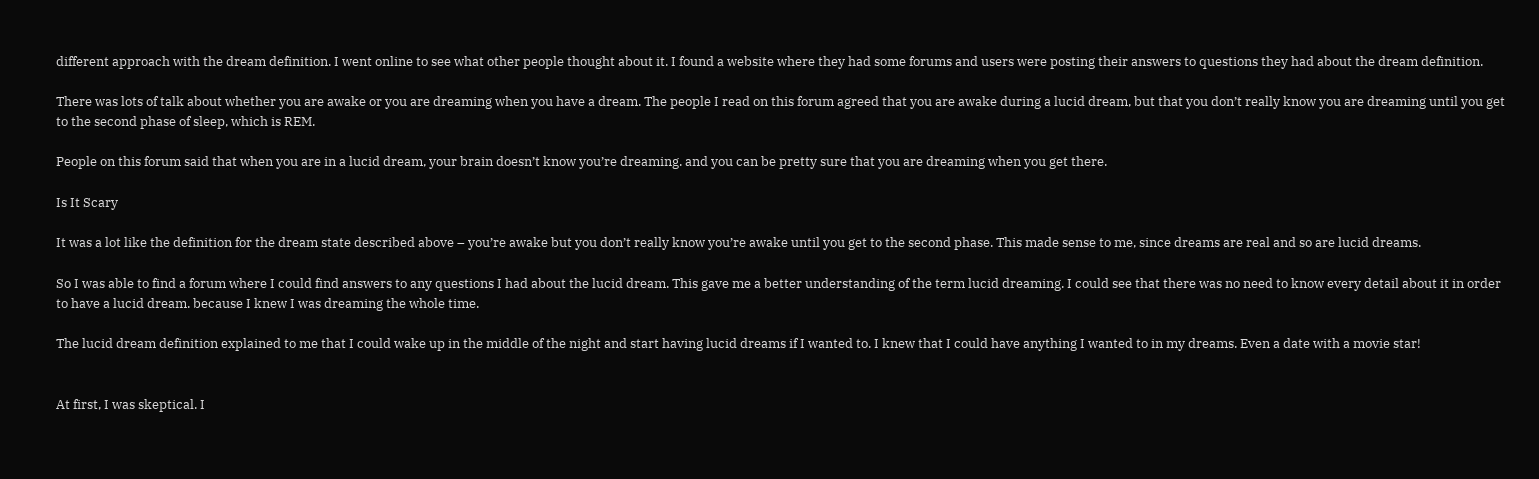different approach with the dream definition. I went online to see what other people thought about it. I found a website where they had some forums and users were posting their answers to questions they had about the dream definition.

There was lots of talk about whether you are awake or you are dreaming when you have a dream. The people I read on this forum agreed that you are awake during a lucid dream, but that you don’t really know you are dreaming until you get to the second phase of sleep, which is REM.

People on this forum said that when you are in a lucid dream, your brain doesn’t know you’re dreaming. and you can be pretty sure that you are dreaming when you get there.

Is It Scary

It was a lot like the definition for the dream state described above – you’re awake but you don’t really know you’re awake until you get to the second phase. This made sense to me, since dreams are real and so are lucid dreams.

So I was able to find a forum where I could find answers to any questions I had about the lucid dream. This gave me a better understanding of the term lucid dreaming. I could see that there was no need to know every detail about it in order to have a lucid dream. because I knew I was dreaming the whole time.

The lucid dream definition explained to me that I could wake up in the middle of the night and start having lucid dreams if I wanted to. I knew that I could have anything I wanted to in my dreams. Even a date with a movie star!


At first, I was skeptical. I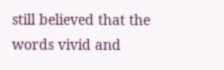still believed that the words vivid and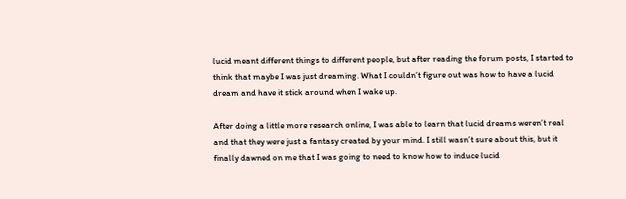lucid meant different things to different people, but after reading the forum posts, I started to think that maybe I was just dreaming. What I couldn’t figure out was how to have a lucid dream and have it stick around when I wake up.

After doing a little more research online, I was able to learn that lucid dreams weren’t real and that they were just a fantasy created by your mind. I still wasn’t sure about this, but it finally dawned on me that I was going to need to know how to induce lucid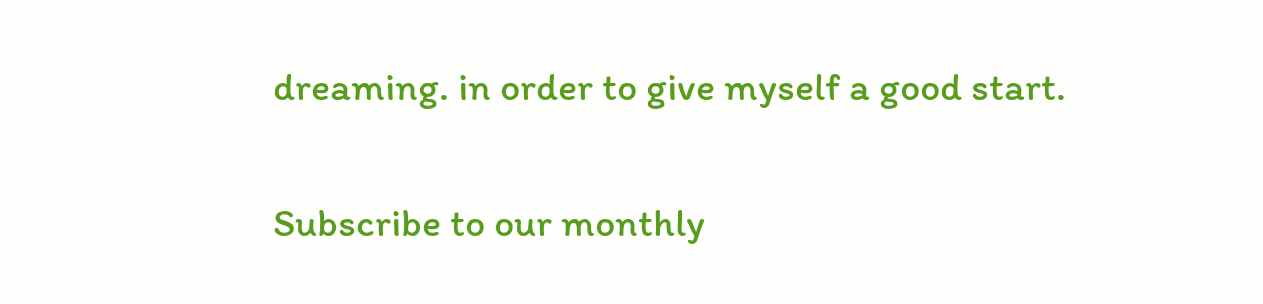dreaming. in order to give myself a good start.

Subscribe to our monthly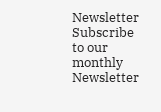Newsletter
Subscribe to our monthly Newsletter